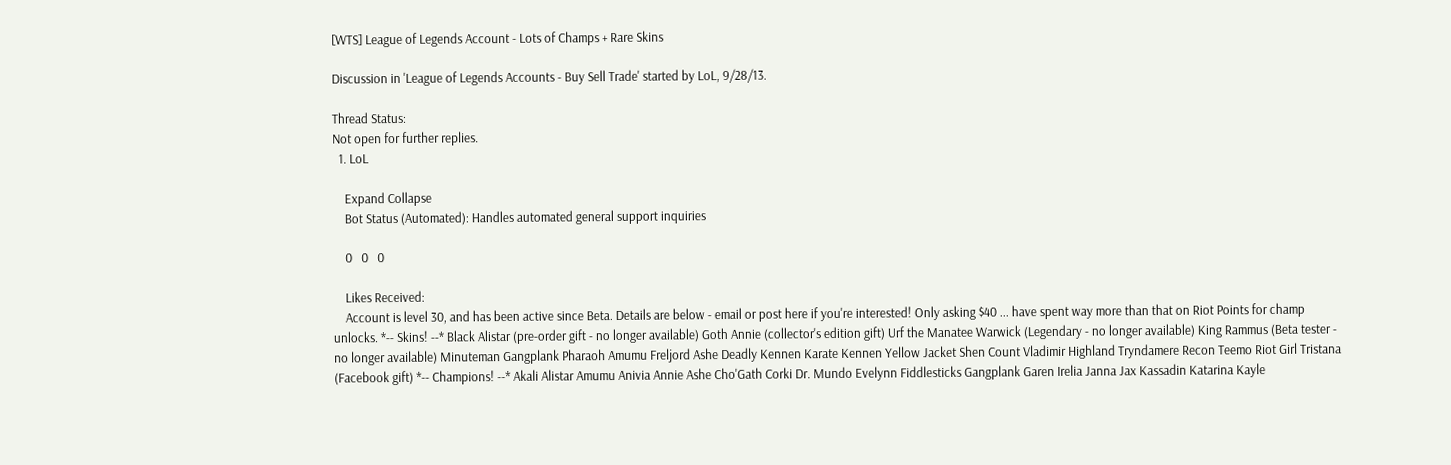[WTS] League of Legends Account - Lots of Champs + Rare Skins

Discussion in 'League of Legends Accounts - Buy Sell Trade' started by LoL, 9/28/13.

Thread Status:
Not open for further replies.
  1. LoL

    Expand Collapse
    Bot Status (Automated): Handles automated general support inquiries

    0   0   0

    Likes Received:
    Account is level 30, and has been active since Beta. Details are below - email or post here if you're interested! Only asking $40 ... have spent way more than that on Riot Points for champ unlocks. *-- Skins! --* Black Alistar (pre-order gift - no longer available) Goth Annie (collector's edition gift) Urf the Manatee Warwick (Legendary - no longer available) King Rammus (Beta tester - no longer available) Minuteman Gangplank Pharaoh Amumu Freljord Ashe Deadly Kennen Karate Kennen Yellow Jacket Shen Count Vladimir Highland Tryndamere Recon Teemo Riot Girl Tristana (Facebook gift) *-- Champions! --* Akali Alistar Amumu Anivia Annie Ashe Cho'Gath Corki Dr. Mundo Evelynn Fiddlesticks Gangplank Garen Irelia Janna Jax Kassadin Katarina Kayle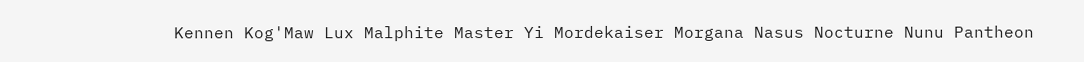Kennen Kog'Maw Lux Malphite Master Yi Mordekaiser Morgana Nasus Nocturne Nunu Pantheon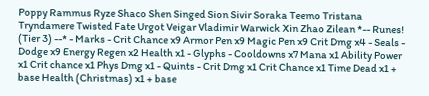Poppy Rammus Ryze Shaco Shen Singed Sion Sivir Soraka Teemo Tristana Tryndamere Twisted Fate Urgot Veigar Vladimir Warwick Xin Zhao Zilean *-- Runes! (Tier 3) --* - Marks - Crit Chance x9 Armor Pen x9 Magic Pen x9 Crit Dmg x4 - Seals - Dodge x9 Energy Regen x2 Health x1 - Glyphs - Cooldowns x7 Mana x1 Ability Power x1 Crit chance x1 Phys Dmg x1 - Quints - Crit Dmg x1 Crit Chance x1 Time Dead x1 + base Health (Christmas) x1 + base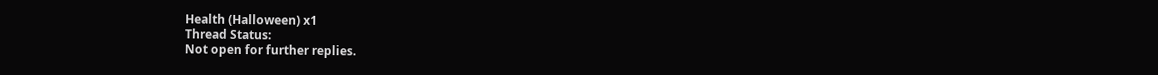Health (Halloween) x1
Thread Status:
Not open for further replies.